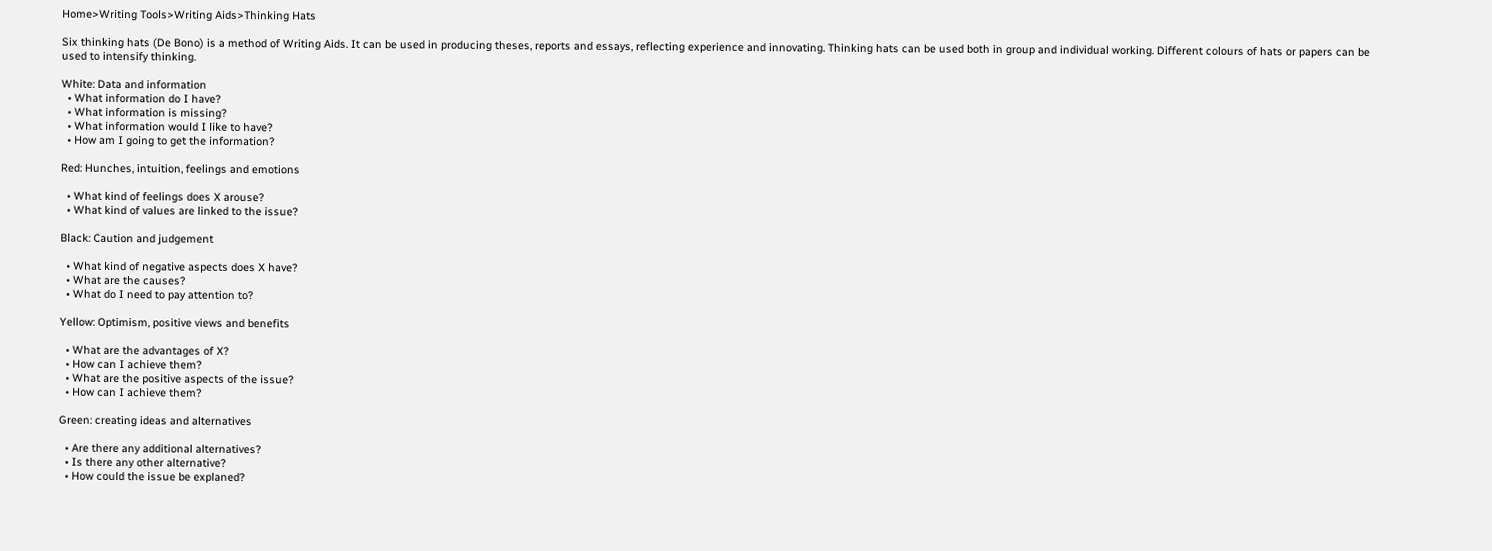Home>Writing Tools>Writing Aids>Thinking Hats

Six thinking hats (De Bono) is a method of Writing Aids. It can be used in producing theses, reports and essays, reflecting experience and innovating. Thinking hats can be used both in group and individual working. Different colours of hats or papers can be used to intensify thinking.

White: Data and information
  • What information do I have?
  • What information is missing?
  • What information would I like to have?
  • How am I going to get the information?

Red: Hunches, intuition, feelings and emotions

  • What kind of feelings does X arouse?
  • What kind of values are linked to the issue?

Black: Caution and judgement

  • What kind of negative aspects does X have?
  • What are the causes?
  • What do I need to pay attention to?

Yellow: Optimism, positive views and benefits

  • What are the advantages of X?
  • How can I achieve them?
  • What are the positive aspects of the issue?
  • How can I achieve them?

Green: creating ideas and alternatives

  • Are there any additional alternatives?
  • Is there any other alternative?
  • How could the issue be explaned?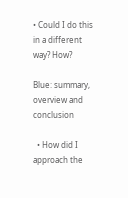• Could I do this in a different way? How?

Blue: summary, overview and conclusion

  • How did I approach the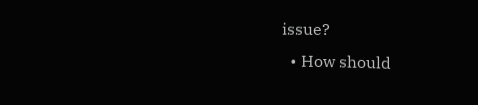issue?
  • How should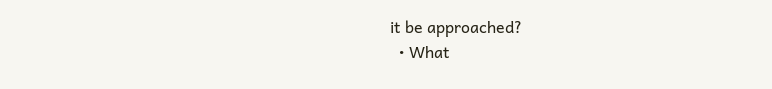it be approached?
  • What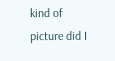kind of picture did I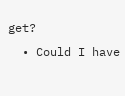get?
  • Could I have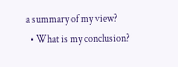a summary of my view?
  • What is my conclusion?